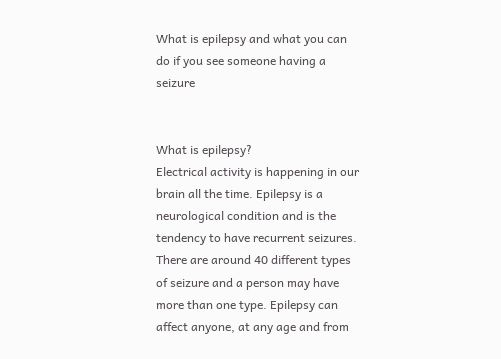What is epilepsy and what you can do if you see someone having a seizure


What is epilepsy?
Electrical activity is happening in our brain all the time. Epilepsy is a neurological condition and is the tendency to have recurrent seizures. There are around 40 different types of seizure and a person may have more than one type. Epilepsy can affect anyone, at any age and from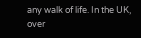any walk of life. In the UK, over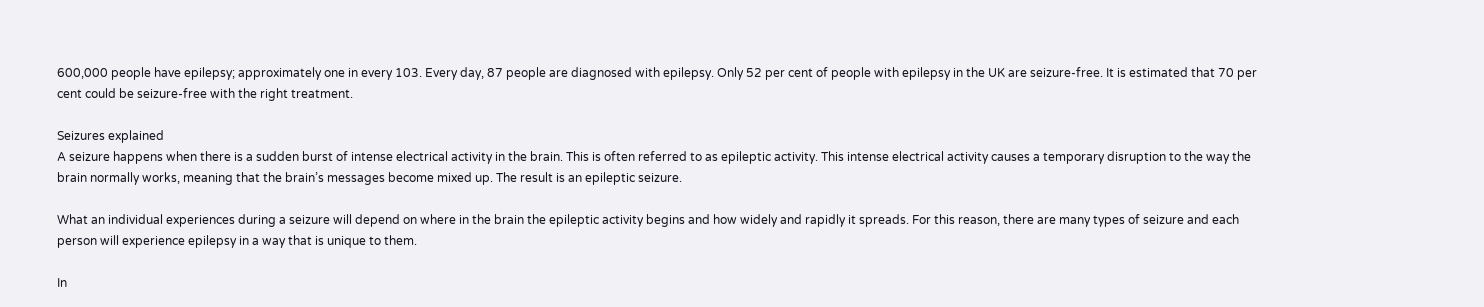600,000 people have epilepsy; approximately one in every 103. Every day, 87 people are diagnosed with epilepsy. Only 52 per cent of people with epilepsy in the UK are seizure-free. It is estimated that 70 per cent could be seizure-free with the right treatment.

Seizures explained
A seizure happens when there is a sudden burst of intense electrical activity in the brain. This is often referred to as epileptic activity. This intense electrical activity causes a temporary disruption to the way the brain normally works, meaning that the brain’s messages become mixed up. The result is an epileptic seizure.

What an individual experiences during a seizure will depend on where in the brain the epileptic activity begins and how widely and rapidly it spreads. For this reason, there are many types of seizure and each person will experience epilepsy in a way that is unique to them.

In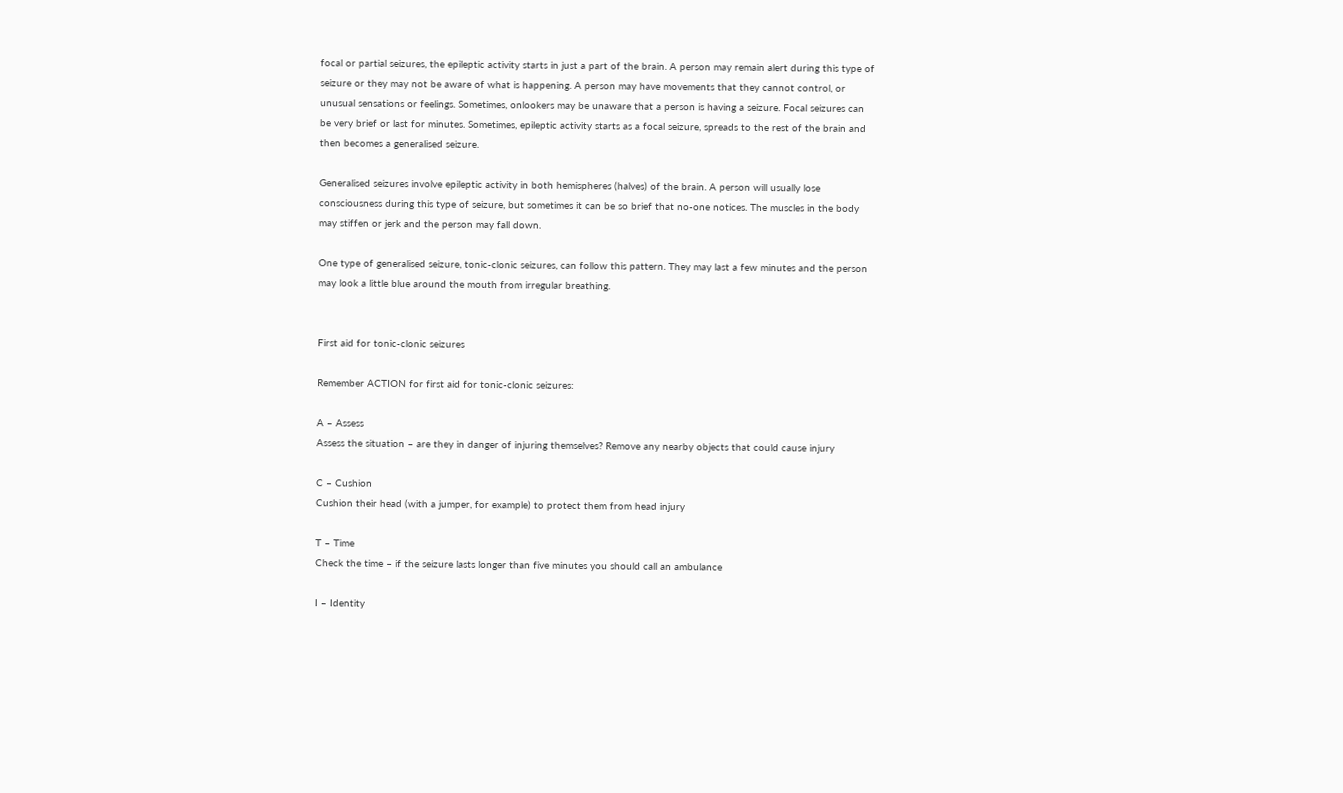focal or partial seizures, the epileptic activity starts in just a part of the brain. A person may remain alert during this type of seizure or they may not be aware of what is happening. A person may have movements that they cannot control, or unusual sensations or feelings. Sometimes, onlookers may be unaware that a person is having a seizure. Focal seizures can be very brief or last for minutes. Sometimes, epileptic activity starts as a focal seizure, spreads to the rest of the brain and then becomes a generalised seizure.

Generalised seizures involve epileptic activity in both hemispheres (halves) of the brain. A person will usually lose consciousness during this type of seizure, but sometimes it can be so brief that no-one notices. The muscles in the body may stiffen or jerk and the person may fall down.

One type of generalised seizure, tonic-clonic seizures, can follow this pattern. They may last a few minutes and the person may look a little blue around the mouth from irregular breathing.


First aid for tonic-clonic seizures

Remember ACTION for first aid for tonic-clonic seizures:

A – Assess
Assess the situation – are they in danger of injuring themselves? Remove any nearby objects that could cause injury

C – Cushion
Cushion their head (with a jumper, for example) to protect them from head injury

T – Time
Check the time – if the seizure lasts longer than five minutes you should call an ambulance

I – Identity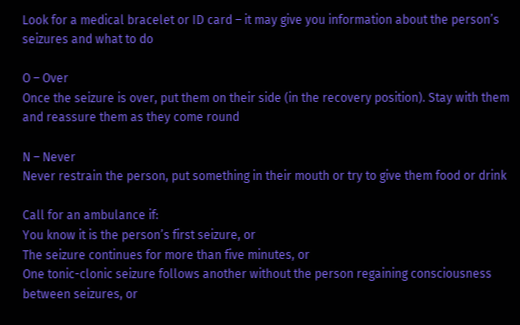Look for a medical bracelet or ID card – it may give you information about the person’s seizures and what to do

O – Over
Once the seizure is over, put them on their side (in the recovery position). Stay with them and reassure them as they come round

N – Never
Never restrain the person, put something in their mouth or try to give them food or drink

Call for an ambulance if:
You know it is the person’s first seizure, or
The seizure continues for more than five minutes, or
One tonic-clonic seizure follows another without the person regaining consciousness between seizures, or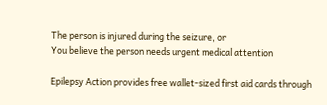The person is injured during the seizure, or
You believe the person needs urgent medical attention

Epilepsy Action provides free wallet-sized first aid cards through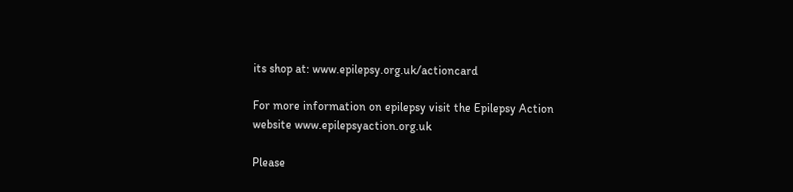its shop at: www.epilepsy.org.uk/actioncard

For more information on epilepsy visit the Epilepsy Action website www.epilepsyaction.org.uk

Please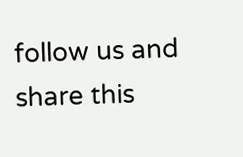follow us and share this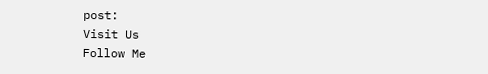post:
Visit Us
Follow Me